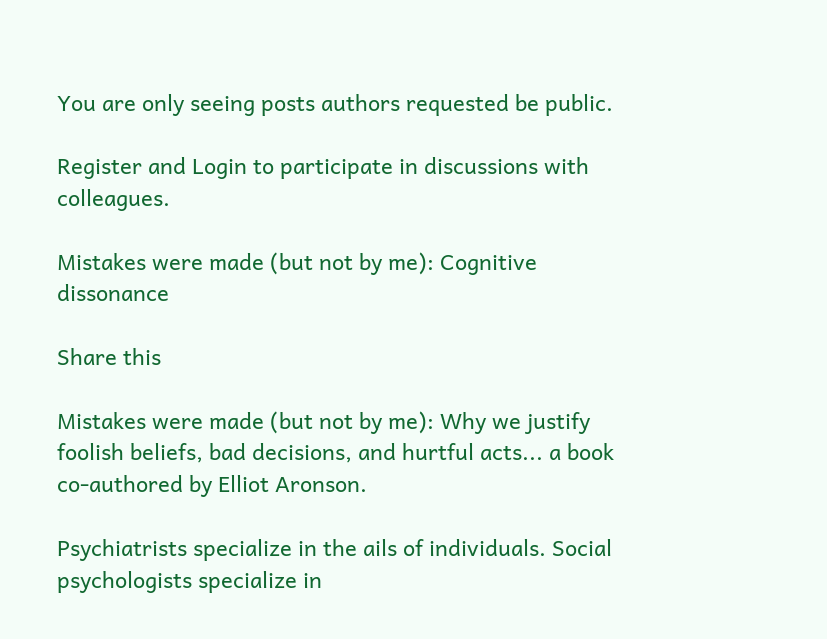You are only seeing posts authors requested be public.

Register and Login to participate in discussions with colleagues.

Mistakes were made (but not by me): Cognitive dissonance

Share this

Mistakes were made (but not by me): Why we justify foolish beliefs, bad decisions, and hurtful acts... a book co-authored by Elliot Aronson.

Psychiatrists specialize in the ails of individuals. Social psychologists specialize in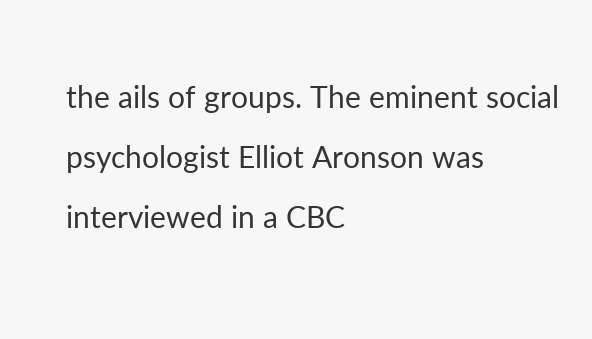the ails of groups. The eminent social psychologist Elliot Aronson was interviewed in a CBC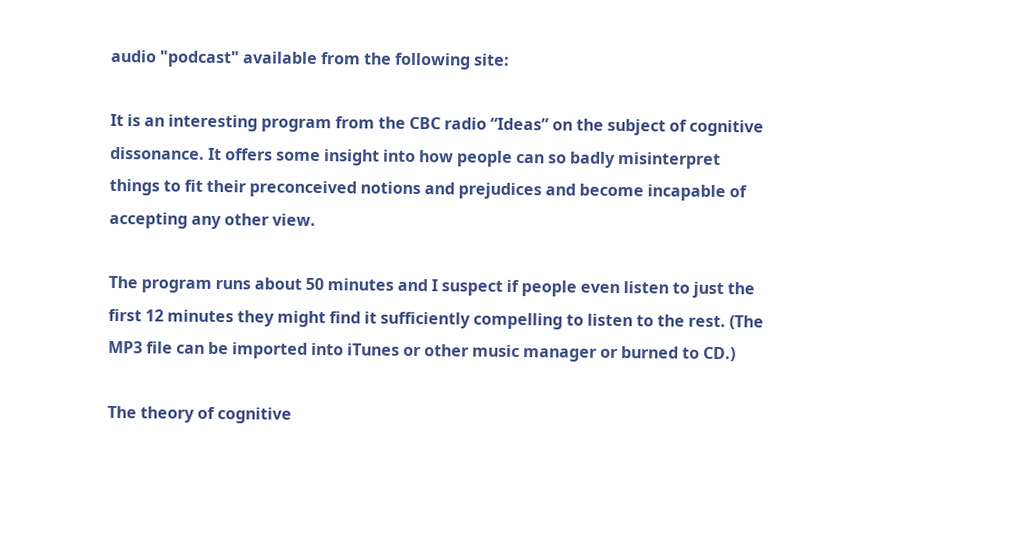audio "podcast" available from the following site:

It is an interesting program from the CBC radio “Ideas” on the subject of cognitive dissonance. It offers some insight into how people can so badly misinterpret things to fit their preconceived notions and prejudices and become incapable of accepting any other view.

The program runs about 50 minutes and I suspect if people even listen to just the first 12 minutes they might find it sufficiently compelling to listen to the rest. (The MP3 file can be imported into iTunes or other music manager or burned to CD.)

The theory of cognitive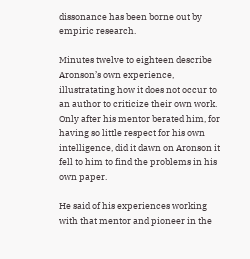dissonance has been borne out by empiric research.

Minutes twelve to eighteen describe Aronson’s own experience, illustratating how it does not occur to an author to criticize their own work.  Only after his mentor berated him, for having so little respect for his own intelligence, did it dawn on Aronson it fell to him to find the problems in his own paper.

He said of his experiences working with that mentor and pioneer in the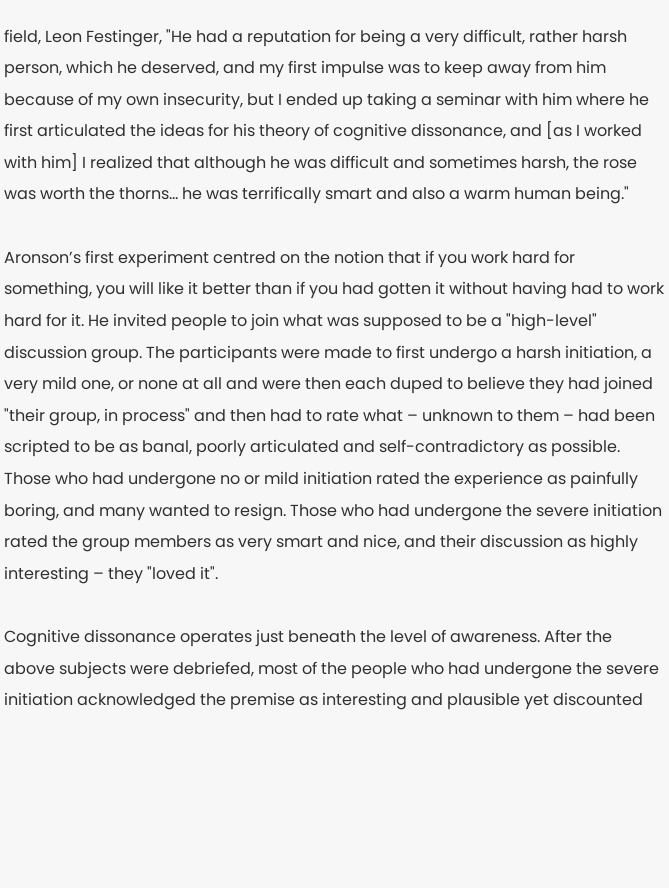field, Leon Festinger, "He had a reputation for being a very difficult, rather harsh person, which he deserved, and my first impulse was to keep away from him because of my own insecurity, but I ended up taking a seminar with him where he first articulated the ideas for his theory of cognitive dissonance, and [as I worked with him] I realized that although he was difficult and sometimes harsh, the rose was worth the thorns... he was terrifically smart and also a warm human being."

Aronson’s first experiment centred on the notion that if you work hard for something, you will like it better than if you had gotten it without having had to work hard for it. He invited people to join what was supposed to be a "high-level" discussion group. The participants were made to first undergo a harsh initiation, a very mild one, or none at all and were then each duped to believe they had joined "their group, in process" and then had to rate what – unknown to them – had been scripted to be as banal, poorly articulated and self-contradictory as possible. Those who had undergone no or mild initiation rated the experience as painfully boring, and many wanted to resign. Those who had undergone the severe initiation rated the group members as very smart and nice, and their discussion as highly interesting – they "loved it".

Cognitive dissonance operates just beneath the level of awareness. After the above subjects were debriefed, most of the people who had undergone the severe initiation acknowledged the premise as interesting and plausible yet discounted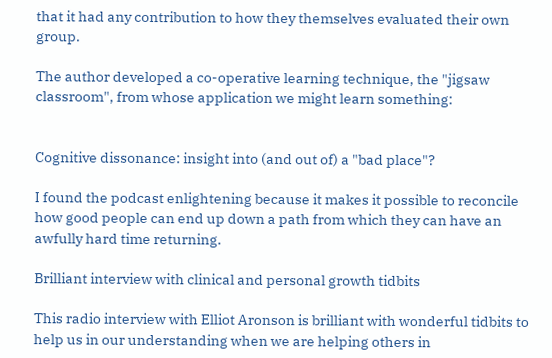that it had any contribution to how they themselves evaluated their own group.

The author developed a co-operative learning technique, the "jigsaw classroom", from whose application we might learn something:


Cognitive dissonance: insight into (and out of) a "bad place"?

I found the podcast enlightening because it makes it possible to reconcile how good people can end up down a path from which they can have an awfully hard time returning.

Brilliant interview with clinical and personal growth tidbits

This radio interview with Elliot Aronson is brilliant with wonderful tidbits to help us in our understanding when we are helping others in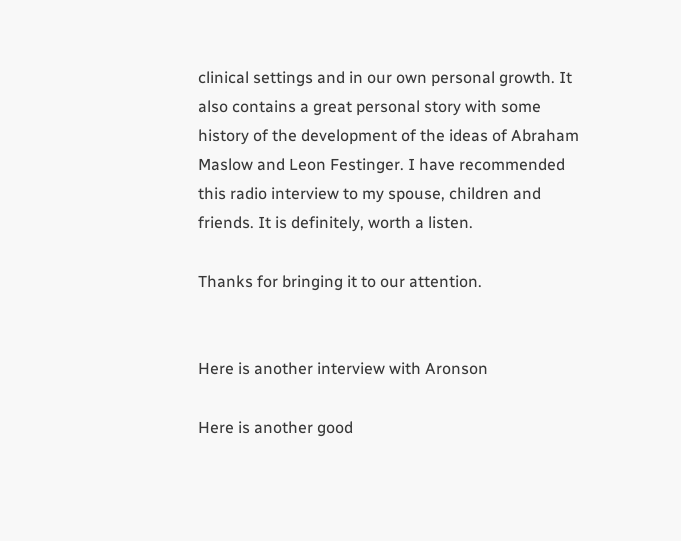clinical settings and in our own personal growth. It also contains a great personal story with some history of the development of the ideas of Abraham Maslow and Leon Festinger. I have recommended this radio interview to my spouse, children and friends. It is definitely, worth a listen.

Thanks for bringing it to our attention.


Here is another interview with Aronson

Here is another good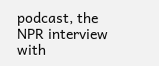podcast, the NPR interview with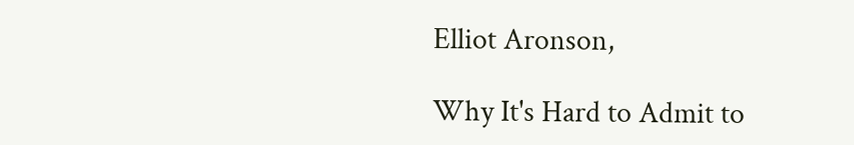Elliot Aronson,

Why It's Hard to Admit to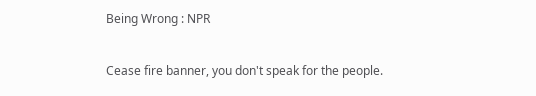Being Wrong : NPR


Cease fire banner, you don't speak for the people.